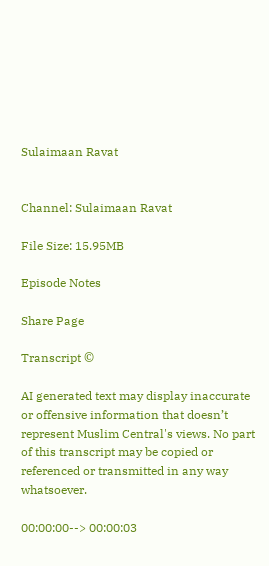Sulaimaan Ravat


Channel: Sulaimaan Ravat

File Size: 15.95MB

Episode Notes

Share Page

Transcript ©

AI generated text may display inaccurate or offensive information that doesn’t represent Muslim Central's views. No part of this transcript may be copied or referenced or transmitted in any way whatsoever.

00:00:00--> 00:00:03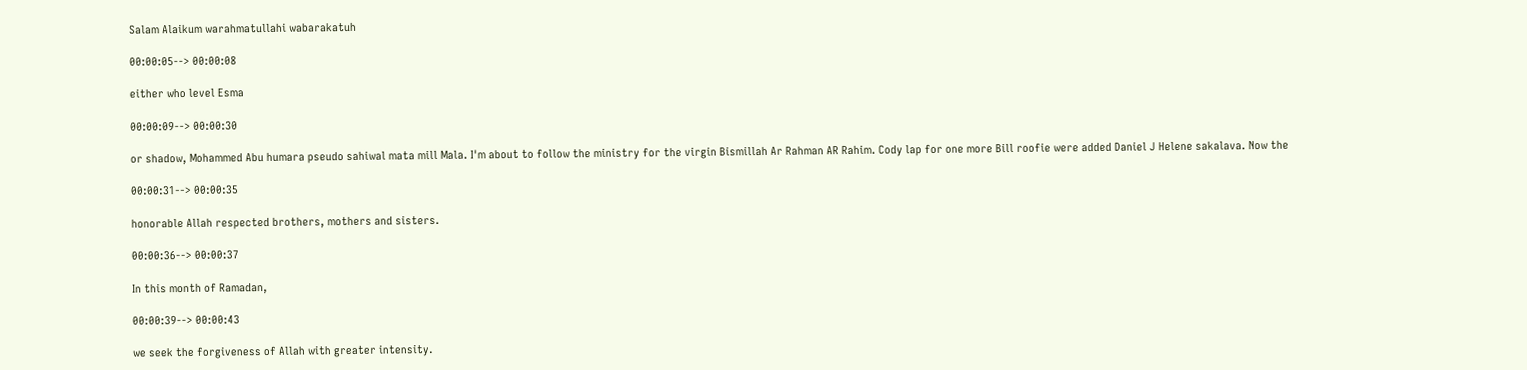Salam Alaikum warahmatullahi wabarakatuh

00:00:05--> 00:00:08

either who level Esma

00:00:09--> 00:00:30

or shadow, Mohammed Abu humara pseudo sahiwal mata mill Mala. I'm about to follow the ministry for the virgin Bismillah Ar Rahman AR Rahim. Cody lap for one more Bill roofie were added Daniel J Helene sakalava. Now the

00:00:31--> 00:00:35

honorable Allah respected brothers, mothers and sisters.

00:00:36--> 00:00:37

In this month of Ramadan,

00:00:39--> 00:00:43

we seek the forgiveness of Allah with greater intensity.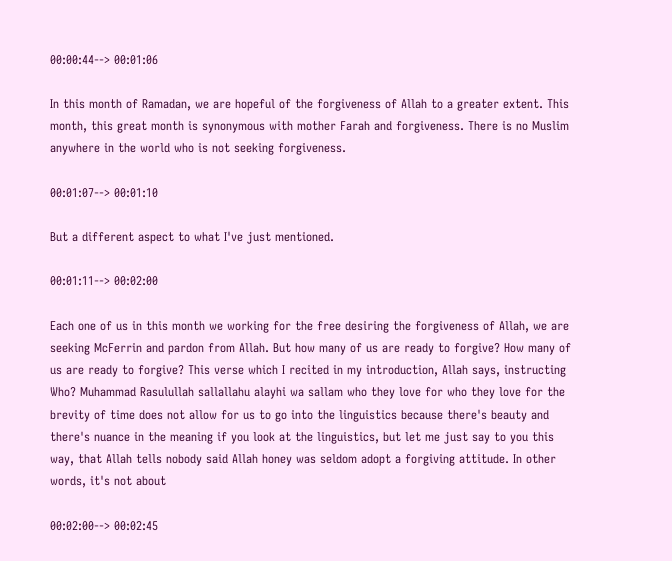00:00:44--> 00:01:06

In this month of Ramadan, we are hopeful of the forgiveness of Allah to a greater extent. This month, this great month is synonymous with mother Farah and forgiveness. There is no Muslim anywhere in the world who is not seeking forgiveness.

00:01:07--> 00:01:10

But a different aspect to what I've just mentioned.

00:01:11--> 00:02:00

Each one of us in this month we working for the free desiring the forgiveness of Allah, we are seeking McFerrin and pardon from Allah. But how many of us are ready to forgive? How many of us are ready to forgive? This verse which I recited in my introduction, Allah says, instructing Who? Muhammad Rasulullah sallallahu alayhi wa sallam who they love for who they love for the brevity of time does not allow for us to go into the linguistics because there's beauty and there's nuance in the meaning if you look at the linguistics, but let me just say to you this way, that Allah tells nobody said Allah honey was seldom adopt a forgiving attitude. In other words, it's not about

00:02:00--> 00:02:45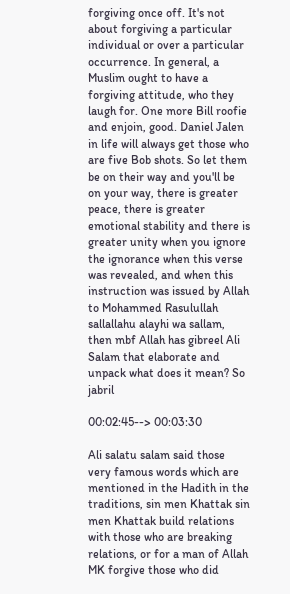forgiving once off. It's not about forgiving a particular individual or over a particular occurrence. In general, a Muslim ought to have a forgiving attitude, who they laugh for. One more Bill roofie and enjoin, good. Daniel Jalen in life will always get those who are five Bob shots. So let them be on their way and you'll be on your way, there is greater peace, there is greater emotional stability and there is greater unity when you ignore the ignorance when this verse was revealed, and when this instruction was issued by Allah to Mohammed Rasulullah sallallahu alayhi wa sallam, then mbf Allah has gibreel Ali Salam that elaborate and unpack what does it mean? So jabril

00:02:45--> 00:03:30

Ali salatu salam said those very famous words which are mentioned in the Hadith in the traditions, sin men Khattak sin men Khattak build relations with those who are breaking relations, or for a man of Allah MK forgive those who did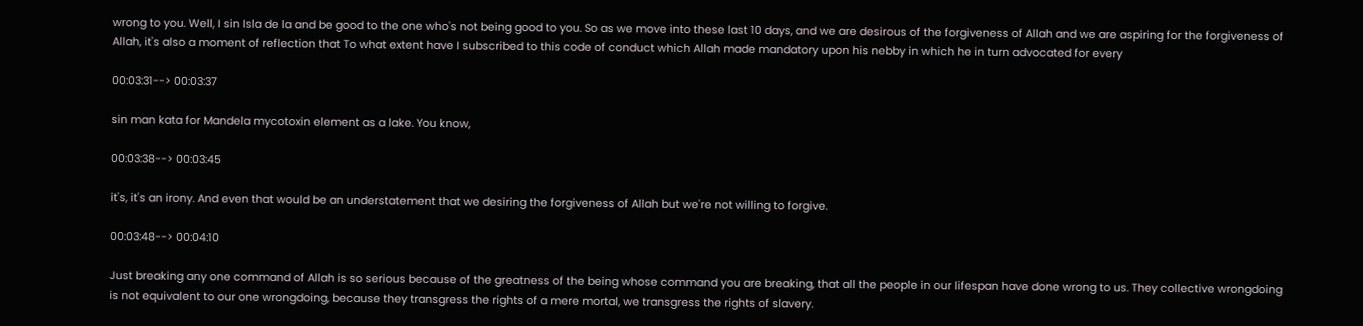wrong to you. Well, I sin Isla de la and be good to the one who's not being good to you. So as we move into these last 10 days, and we are desirous of the forgiveness of Allah and we are aspiring for the forgiveness of Allah, it's also a moment of reflection that To what extent have I subscribed to this code of conduct which Allah made mandatory upon his nebby in which he in turn advocated for every

00:03:31--> 00:03:37

sin man kata for Mandela mycotoxin element as a lake. You know,

00:03:38--> 00:03:45

it's, it's an irony. And even that would be an understatement that we desiring the forgiveness of Allah but we're not willing to forgive.

00:03:48--> 00:04:10

Just breaking any one command of Allah is so serious because of the greatness of the being whose command you are breaking, that all the people in our lifespan have done wrong to us. They collective wrongdoing is not equivalent to our one wrongdoing, because they transgress the rights of a mere mortal, we transgress the rights of slavery.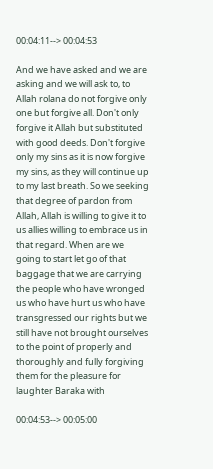00:04:11--> 00:04:53

And we have asked and we are asking and we will ask to, to Allah rolana do not forgive only one but forgive all. Don't only forgive it Allah but substituted with good deeds. Don't forgive only my sins as it is now forgive my sins, as they will continue up to my last breath. So we seeking that degree of pardon from Allah, Allah is willing to give it to us allies willing to embrace us in that regard. When are we going to start let go of that baggage that we are carrying the people who have wronged us who have hurt us who have transgressed our rights but we still have not brought ourselves to the point of properly and thoroughly and fully forgiving them for the pleasure for laughter Baraka with

00:04:53--> 00:05:00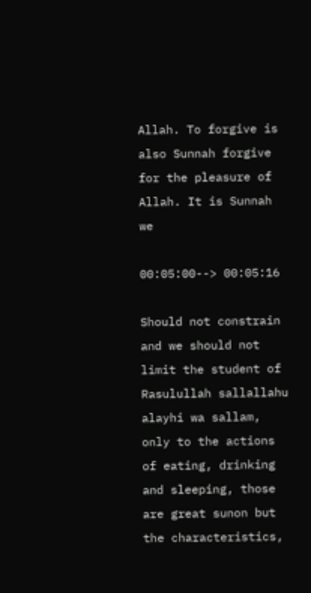Allah. To forgive is also Sunnah forgive for the pleasure of Allah. It is Sunnah we

00:05:00--> 00:05:16

Should not constrain and we should not limit the student of Rasulullah sallallahu alayhi wa sallam, only to the actions of eating, drinking and sleeping, those are great sunon but the characteristics,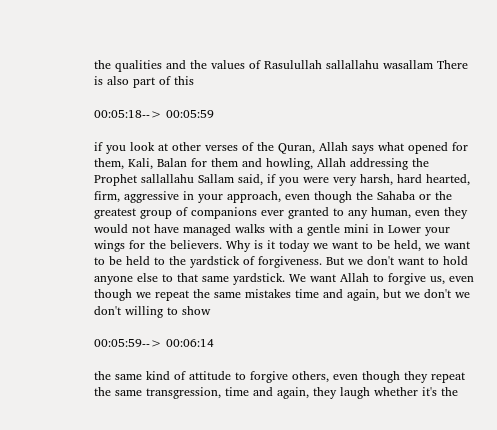the qualities and the values of Rasulullah sallallahu wasallam There is also part of this

00:05:18--> 00:05:59

if you look at other verses of the Quran, Allah says what opened for them, Kali, Balan for them and howling, Allah addressing the Prophet sallallahu Sallam said, if you were very harsh, hard hearted, firm, aggressive in your approach, even though the Sahaba or the greatest group of companions ever granted to any human, even they would not have managed walks with a gentle mini in Lower your wings for the believers. Why is it today we want to be held, we want to be held to the yardstick of forgiveness. But we don't want to hold anyone else to that same yardstick. We want Allah to forgive us, even though we repeat the same mistakes time and again, but we don't we don't willing to show

00:05:59--> 00:06:14

the same kind of attitude to forgive others, even though they repeat the same transgression, time and again, they laugh whether it's the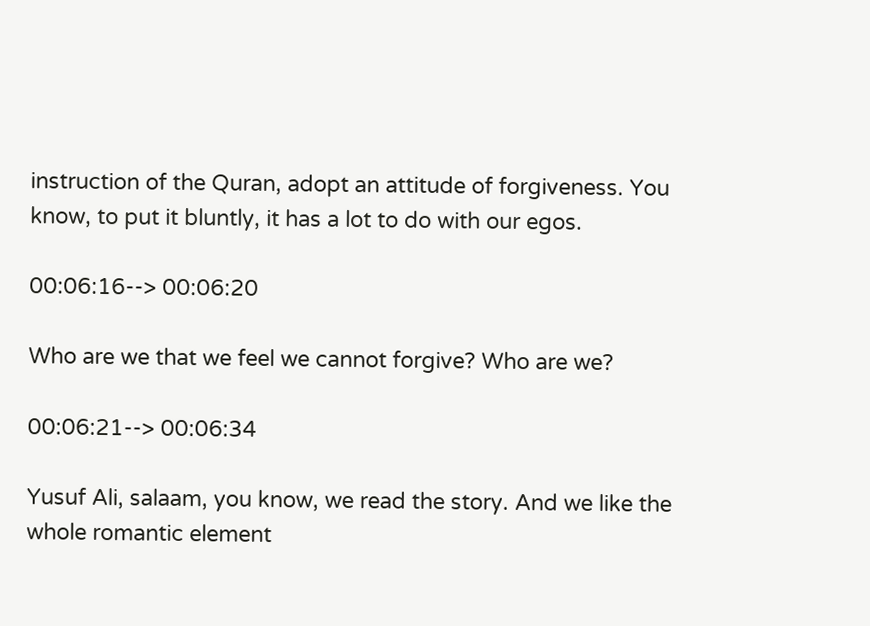instruction of the Quran, adopt an attitude of forgiveness. You know, to put it bluntly, it has a lot to do with our egos.

00:06:16--> 00:06:20

Who are we that we feel we cannot forgive? Who are we?

00:06:21--> 00:06:34

Yusuf Ali, salaam, you know, we read the story. And we like the whole romantic element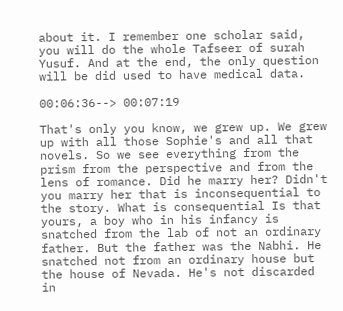about it. I remember one scholar said, you will do the whole Tafseer of surah Yusuf. And at the end, the only question will be did used to have medical data.

00:06:36--> 00:07:19

That's only you know, we grew up. We grew up with all those Sophie's and all that novels. So we see everything from the prism from the perspective and from the lens of romance. Did he marry her? Didn't you marry her that is inconsequential to the story. What is consequential Is that yours, a boy who in his infancy is snatched from the lab of not an ordinary father. But the father was the Nabhi. He snatched not from an ordinary house but the house of Nevada. He's not discarded in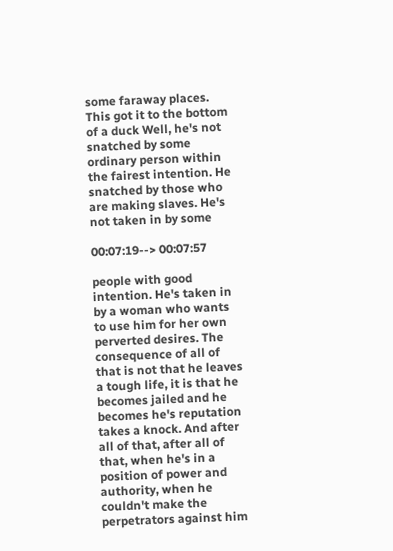some faraway places. This got it to the bottom of a duck Well, he's not snatched by some ordinary person within the fairest intention. He snatched by those who are making slaves. He's not taken in by some

00:07:19--> 00:07:57

people with good intention. He's taken in by a woman who wants to use him for her own perverted desires. The consequence of all of that is not that he leaves a tough life, it is that he becomes jailed and he becomes he's reputation takes a knock. And after all of that, after all of that, when he's in a position of power and authority, when he couldn't make the perpetrators against him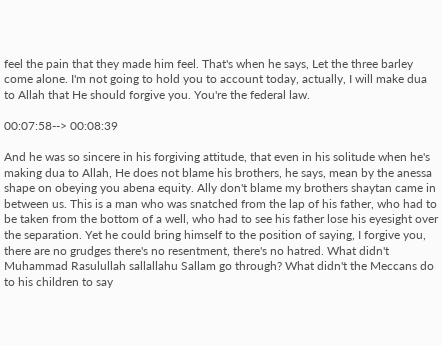feel the pain that they made him feel. That's when he says, Let the three barley come alone. I'm not going to hold you to account today, actually, I will make dua to Allah that He should forgive you. You're the federal law.

00:07:58--> 00:08:39

And he was so sincere in his forgiving attitude, that even in his solitude when he's making dua to Allah, He does not blame his brothers, he says, mean by the anessa shape on obeying you abena equity. Ally don't blame my brothers shaytan came in between us. This is a man who was snatched from the lap of his father, who had to be taken from the bottom of a well, who had to see his father lose his eyesight over the separation. Yet he could bring himself to the position of saying, I forgive you, there are no grudges there's no resentment, there's no hatred. What didn't Muhammad Rasulullah sallallahu Sallam go through? What didn't the Meccans do to his children to say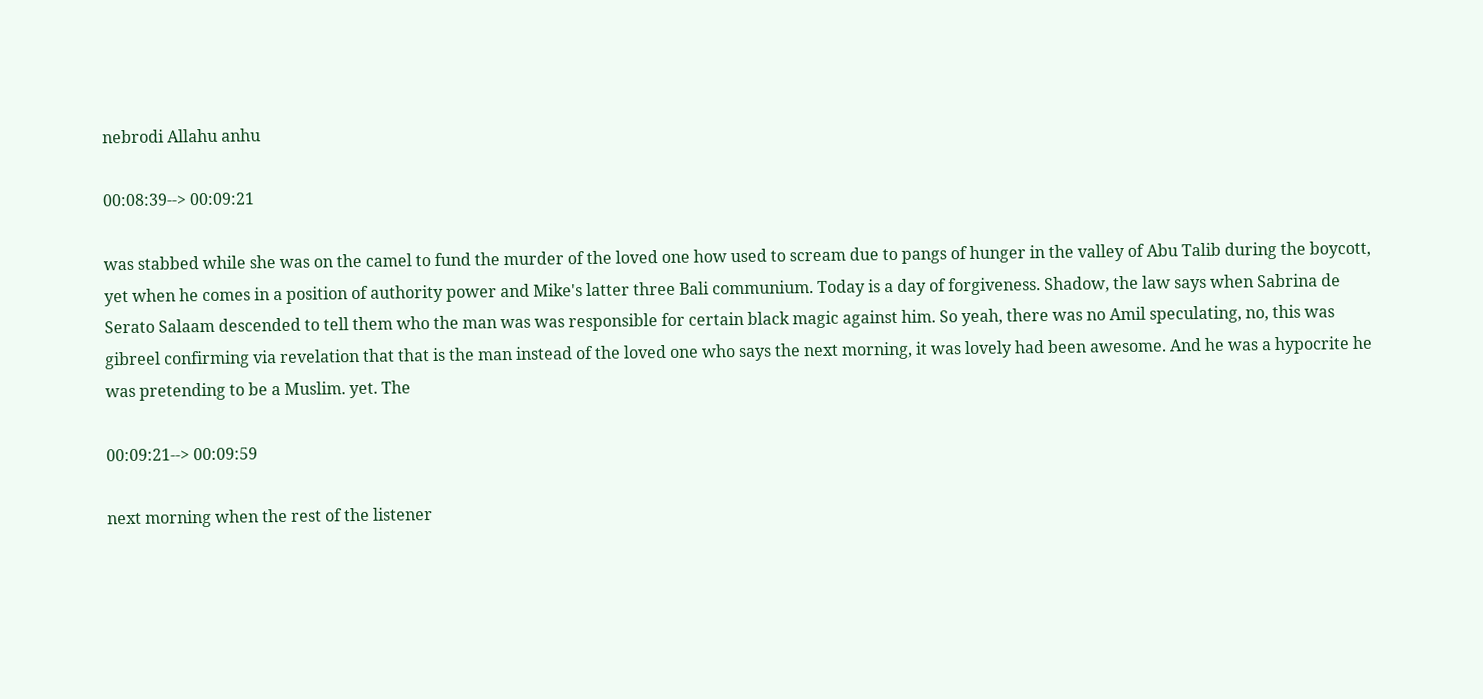nebrodi Allahu anhu

00:08:39--> 00:09:21

was stabbed while she was on the camel to fund the murder of the loved one how used to scream due to pangs of hunger in the valley of Abu Talib during the boycott, yet when he comes in a position of authority power and Mike's latter three Bali communium. Today is a day of forgiveness. Shadow, the law says when Sabrina de Serato Salaam descended to tell them who the man was was responsible for certain black magic against him. So yeah, there was no Amil speculating, no, this was gibreel confirming via revelation that that is the man instead of the loved one who says the next morning, it was lovely had been awesome. And he was a hypocrite he was pretending to be a Muslim. yet. The

00:09:21--> 00:09:59

next morning when the rest of the listener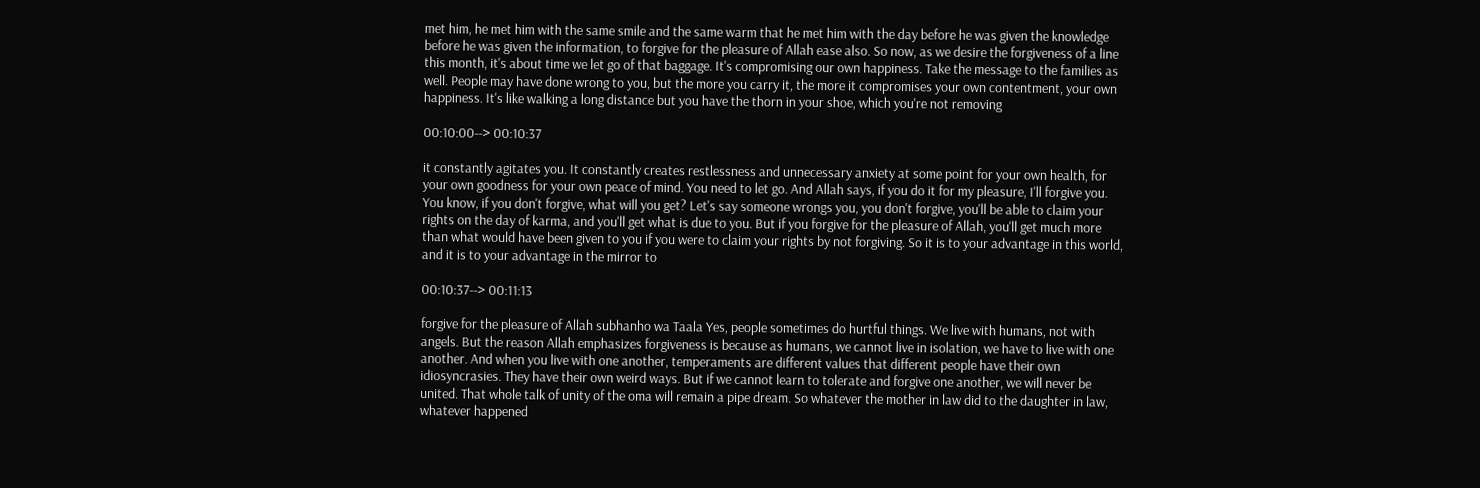met him, he met him with the same smile and the same warm that he met him with the day before he was given the knowledge before he was given the information, to forgive for the pleasure of Allah ease also. So now, as we desire the forgiveness of a line this month, it's about time we let go of that baggage. It's compromising our own happiness. Take the message to the families as well. People may have done wrong to you, but the more you carry it, the more it compromises your own contentment, your own happiness. It's like walking a long distance but you have the thorn in your shoe, which you're not removing

00:10:00--> 00:10:37

it constantly agitates you. It constantly creates restlessness and unnecessary anxiety at some point for your own health, for your own goodness for your own peace of mind. You need to let go. And Allah says, if you do it for my pleasure, I'll forgive you. You know, if you don't forgive, what will you get? Let's say someone wrongs you, you don't forgive, you'll be able to claim your rights on the day of karma, and you'll get what is due to you. But if you forgive for the pleasure of Allah, you'll get much more than what would have been given to you if you were to claim your rights by not forgiving. So it is to your advantage in this world, and it is to your advantage in the mirror to

00:10:37--> 00:11:13

forgive for the pleasure of Allah subhanho wa Taala Yes, people sometimes do hurtful things. We live with humans, not with angels. But the reason Allah emphasizes forgiveness is because as humans, we cannot live in isolation, we have to live with one another. And when you live with one another, temperaments are different values that different people have their own idiosyncrasies. They have their own weird ways. But if we cannot learn to tolerate and forgive one another, we will never be united. That whole talk of unity of the oma will remain a pipe dream. So whatever the mother in law did to the daughter in law, whatever happened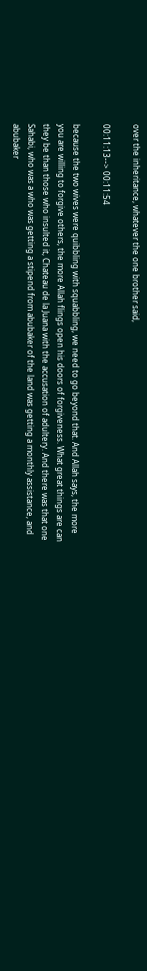over the inheritance, whatever the one brother said,

00:11:13--> 00:11:54

because the two wives were quibbling with squabbling, we need to go beyond that. And Allah says, the more you are willing to forgive others, the more Allah flings open his doors of forgiveness. What great things are can they be than those who insulted it, Chateau de la Juana with the accusation of adultery. And there was that one Sahabi, who was a who was getting a stipend from abubaker of the land was getting a monthly assistance, and abubaker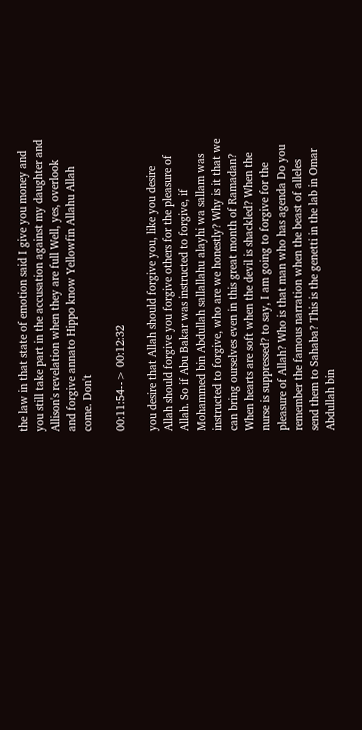the law in that state of emotion said I give you money and you still take part in the accusation against my daughter and Allison's revelation when they are full Well, yes, overlook and forgive annato Hippo know Yellowfin Allahu Allah come. Don't

00:11:54--> 00:12:32

you desire that Allah should forgive you, like you desire Allah should forgive you forgive others for the pleasure of Allah. So if Abu Bakar was instructed to forgive, if Mohammed bin Abdullah sallallahu alayhi wa sallam was instructed to forgive, who are we honestly? Why is it that we can bring ourselves even in this great month of Ramadan? When hearts are soft when the devil is shackled? When the nurse is suppressed? to say, I am going to forgive for the pleasure of Allah? Who is that man who has agenda Do you remember the famous narration when the beast of alleles send them to Sahaba? This is the genetti in the lab in Omar Abdullah bin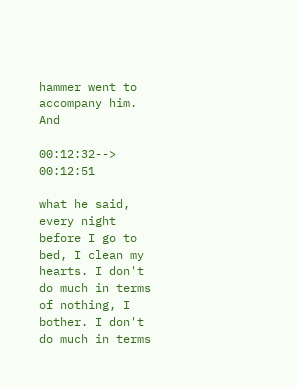hammer went to accompany him. And

00:12:32--> 00:12:51

what he said, every night before I go to bed, I clean my hearts. I don't do much in terms of nothing, I bother. I don't do much in terms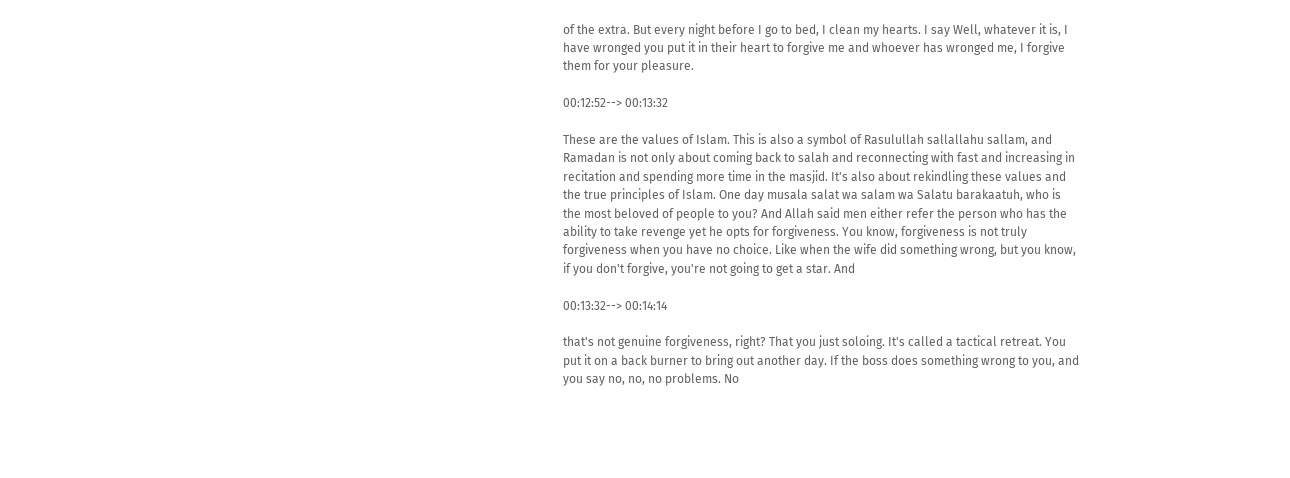of the extra. But every night before I go to bed, I clean my hearts. I say Well, whatever it is, I have wronged you put it in their heart to forgive me and whoever has wronged me, I forgive them for your pleasure.

00:12:52--> 00:13:32

These are the values of Islam. This is also a symbol of Rasulullah sallallahu sallam, and Ramadan is not only about coming back to salah and reconnecting with fast and increasing in recitation and spending more time in the masjid. It's also about rekindling these values and the true principles of Islam. One day musala salat wa salam wa Salatu barakaatuh, who is the most beloved of people to you? And Allah said men either refer the person who has the ability to take revenge yet he opts for forgiveness. You know, forgiveness is not truly forgiveness when you have no choice. Like when the wife did something wrong, but you know, if you don't forgive, you're not going to get a star. And

00:13:32--> 00:14:14

that's not genuine forgiveness, right? That you just soloing. It's called a tactical retreat. You put it on a back burner to bring out another day. If the boss does something wrong to you, and you say no, no, no problems. No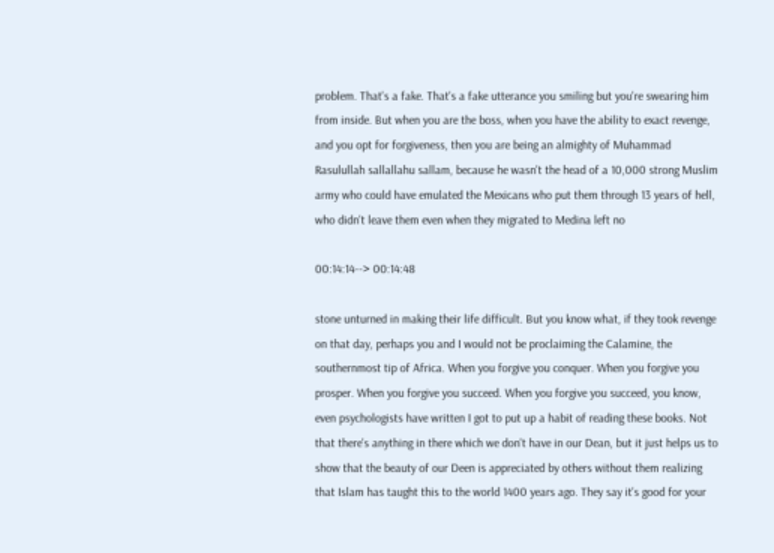problem. That's a fake. That's a fake utterance you smiling but you're swearing him from inside. But when you are the boss, when you have the ability to exact revenge, and you opt for forgiveness, then you are being an almighty of Muhammad Rasulullah sallallahu sallam, because he wasn't the head of a 10,000 strong Muslim army who could have emulated the Mexicans who put them through 13 years of hell, who didn't leave them even when they migrated to Medina left no

00:14:14--> 00:14:48

stone unturned in making their life difficult. But you know what, if they took revenge on that day, perhaps you and I would not be proclaiming the Calamine, the southernmost tip of Africa. When you forgive you conquer. When you forgive you prosper. When you forgive you succeed. When you forgive you succeed, you know, even psychologists have written I got to put up a habit of reading these books. Not that there's anything in there which we don't have in our Dean, but it just helps us to show that the beauty of our Deen is appreciated by others without them realizing that Islam has taught this to the world 1400 years ago. They say it's good for your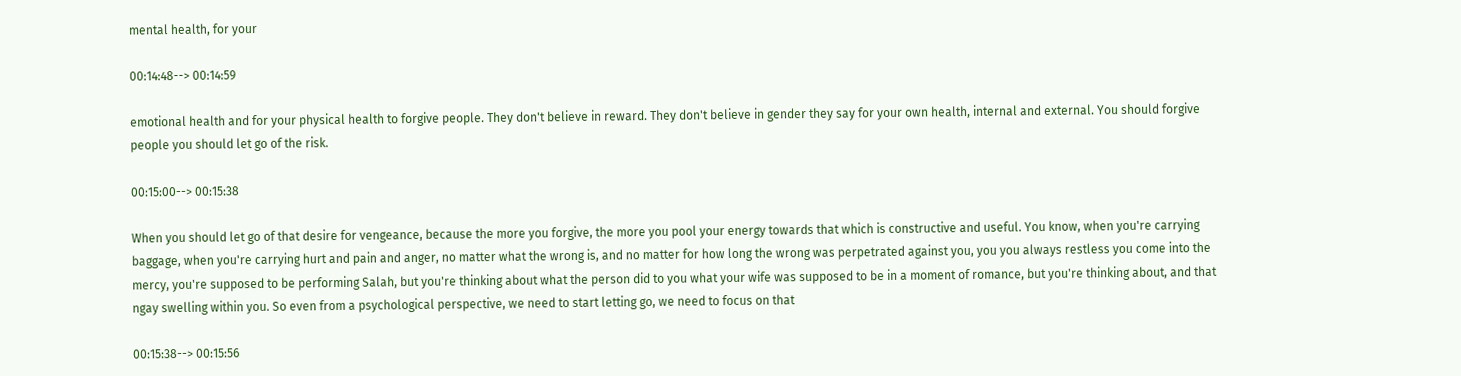mental health, for your

00:14:48--> 00:14:59

emotional health and for your physical health to forgive people. They don't believe in reward. They don't believe in gender they say for your own health, internal and external. You should forgive people you should let go of the risk.

00:15:00--> 00:15:38

When you should let go of that desire for vengeance, because the more you forgive, the more you pool your energy towards that which is constructive and useful. You know, when you're carrying baggage, when you're carrying hurt and pain and anger, no matter what the wrong is, and no matter for how long the wrong was perpetrated against you, you you always restless you come into the mercy, you're supposed to be performing Salah, but you're thinking about what the person did to you what your wife was supposed to be in a moment of romance, but you're thinking about, and that ngay swelling within you. So even from a psychological perspective, we need to start letting go, we need to focus on that

00:15:38--> 00:15:56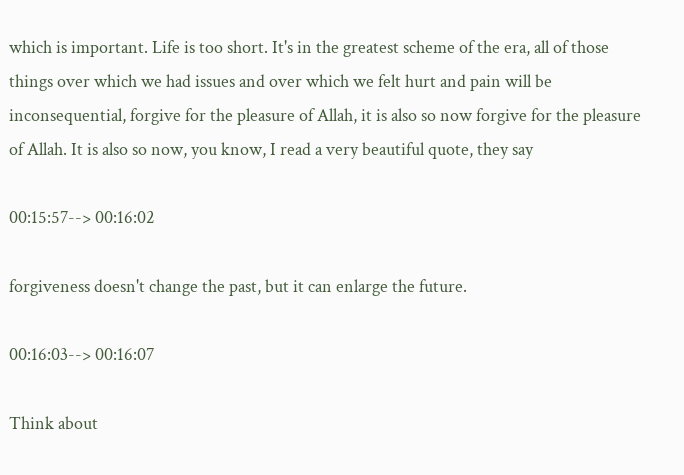which is important. Life is too short. It's in the greatest scheme of the era, all of those things over which we had issues and over which we felt hurt and pain will be inconsequential, forgive for the pleasure of Allah, it is also so now forgive for the pleasure of Allah. It is also so now, you know, I read a very beautiful quote, they say

00:15:57--> 00:16:02

forgiveness doesn't change the past, but it can enlarge the future.

00:16:03--> 00:16:07

Think about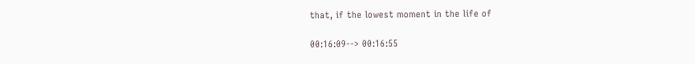that, if the lowest moment in the life of

00:16:09--> 00:16:55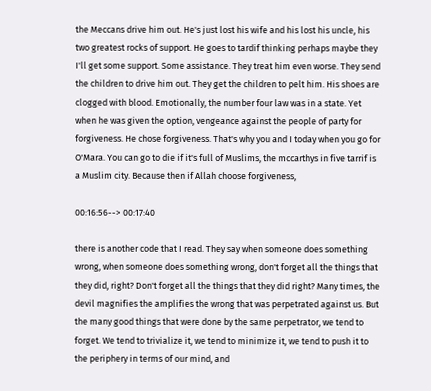the Meccans drive him out. He's just lost his wife and his lost his uncle, his two greatest rocks of support. He goes to tardif thinking perhaps maybe they I'll get some support. Some assistance. They treat him even worse. They send the children to drive him out. They get the children to pelt him. His shoes are clogged with blood. Emotionally, the number four law was in a state. Yet when he was given the option, vengeance against the people of party for forgiveness. He chose forgiveness. That's why you and I today when you go for O'Mara. You can go to die if it's full of Muslims, the mccarthys in five tarrif is a Muslim city. Because then if Allah choose forgiveness,

00:16:56--> 00:17:40

there is another code that I read. They say when someone does something wrong, when someone does something wrong, don't forget all the things that they did, right? Don't forget all the things that they did right? Many times, the devil magnifies the amplifies the wrong that was perpetrated against us. But the many good things that were done by the same perpetrator, we tend to forget. We tend to trivialize it, we tend to minimize it, we tend to push it to the periphery in terms of our mind, and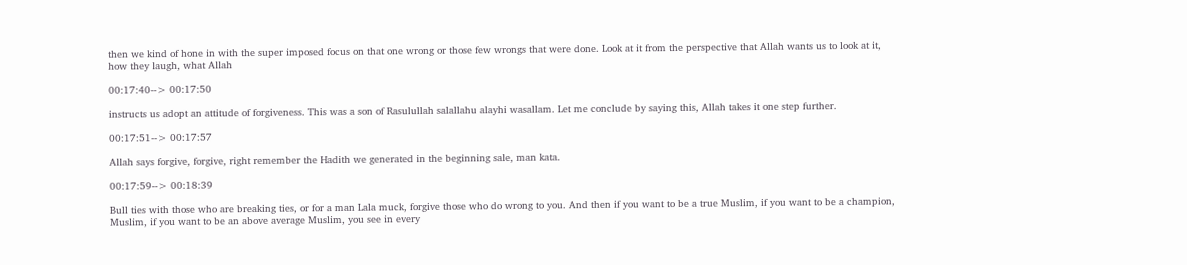then we kind of hone in with the super imposed focus on that one wrong or those few wrongs that were done. Look at it from the perspective that Allah wants us to look at it, how they laugh, what Allah

00:17:40--> 00:17:50

instructs us adopt an attitude of forgiveness. This was a son of Rasulullah salallahu alayhi wasallam. Let me conclude by saying this, Allah takes it one step further.

00:17:51--> 00:17:57

Allah says forgive, forgive, right remember the Hadith we generated in the beginning sale, man kata.

00:17:59--> 00:18:39

Bull ties with those who are breaking ties, or for a man Lala muck, forgive those who do wrong to you. And then if you want to be a true Muslim, if you want to be a champion, Muslim, if you want to be an above average Muslim, you see in every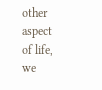other aspect of life, we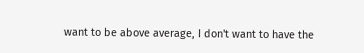want to be above average, I don't want to have the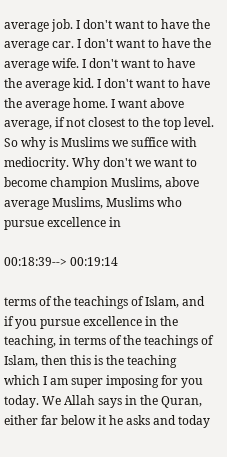average job. I don't want to have the average car. I don't want to have the average wife. I don't want to have the average kid. I don't want to have the average home. I want above average, if not closest to the top level. So why is Muslims we suffice with mediocrity. Why don't we want to become champion Muslims, above average Muslims, Muslims who pursue excellence in

00:18:39--> 00:19:14

terms of the teachings of Islam, and if you pursue excellence in the teaching, in terms of the teachings of Islam, then this is the teaching which I am super imposing for you today. We Allah says in the Quran, either far below it he asks and today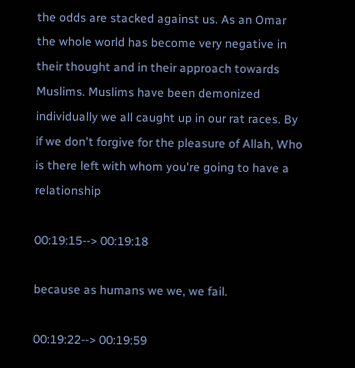the odds are stacked against us. As an Omar the whole world has become very negative in their thought and in their approach towards Muslims. Muslims have been demonized individually we all caught up in our rat races. By if we don't forgive for the pleasure of Allah, Who is there left with whom you're going to have a relationship

00:19:15--> 00:19:18

because as humans we we, we fail.

00:19:22--> 00:19:59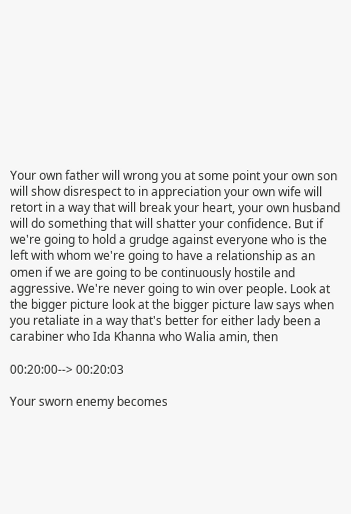Your own father will wrong you at some point your own son will show disrespect to in appreciation your own wife will retort in a way that will break your heart, your own husband will do something that will shatter your confidence. But if we're going to hold a grudge against everyone who is the left with whom we're going to have a relationship as an omen if we are going to be continuously hostile and aggressive. We're never going to win over people. Look at the bigger picture look at the bigger picture law says when you retaliate in a way that's better for either lady been a carabiner who Ida Khanna who Walia amin, then

00:20:00--> 00:20:03

Your sworn enemy becomes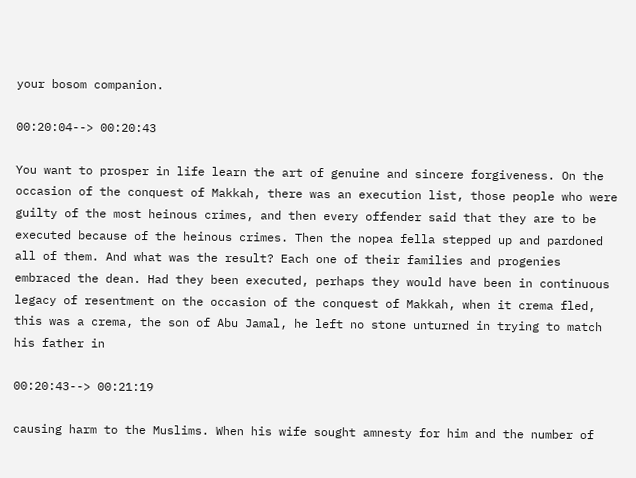your bosom companion.

00:20:04--> 00:20:43

You want to prosper in life learn the art of genuine and sincere forgiveness. On the occasion of the conquest of Makkah, there was an execution list, those people who were guilty of the most heinous crimes, and then every offender said that they are to be executed because of the heinous crimes. Then the nopea fella stepped up and pardoned all of them. And what was the result? Each one of their families and progenies embraced the dean. Had they been executed, perhaps they would have been in continuous legacy of resentment on the occasion of the conquest of Makkah, when it crema fled, this was a crema, the son of Abu Jamal, he left no stone unturned in trying to match his father in

00:20:43--> 00:21:19

causing harm to the Muslims. When his wife sought amnesty for him and the number of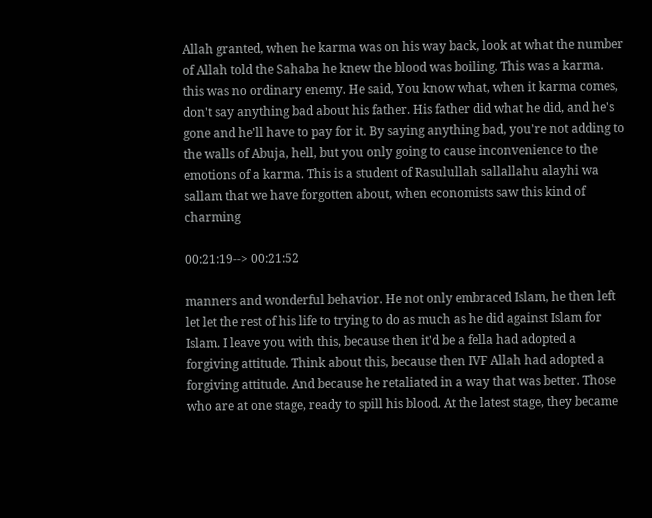Allah granted, when he karma was on his way back, look at what the number of Allah told the Sahaba he knew the blood was boiling. This was a karma. this was no ordinary enemy. He said, You know what, when it karma comes, don't say anything bad about his father. His father did what he did, and he's gone and he'll have to pay for it. By saying anything bad, you're not adding to the walls of Abuja, hell, but you only going to cause inconvenience to the emotions of a karma. This is a student of Rasulullah sallallahu alayhi wa sallam that we have forgotten about, when economists saw this kind of charming

00:21:19--> 00:21:52

manners and wonderful behavior. He not only embraced Islam, he then left let let the rest of his life to trying to do as much as he did against Islam for Islam. I leave you with this, because then it'd be a fella had adopted a forgiving attitude. Think about this, because then IVF Allah had adopted a forgiving attitude. And because he retaliated in a way that was better. Those who are at one stage, ready to spill his blood. At the latest stage, they became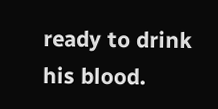ready to drink his blood.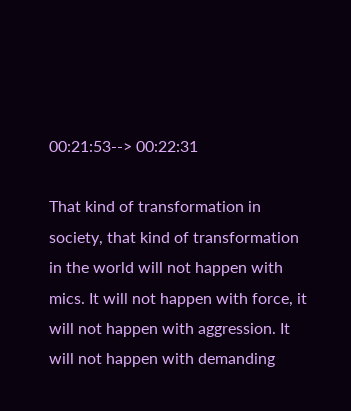00:21:53--> 00:22:31

That kind of transformation in society, that kind of transformation in the world will not happen with mics. It will not happen with force, it will not happen with aggression. It will not happen with demanding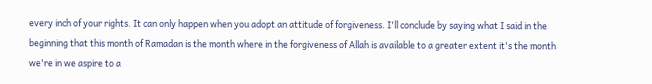every inch of your rights. It can only happen when you adopt an attitude of forgiveness. I'll conclude by saying what I said in the beginning that this month of Ramadan is the month where in the forgiveness of Allah is available to a greater extent it's the month we're in we aspire to a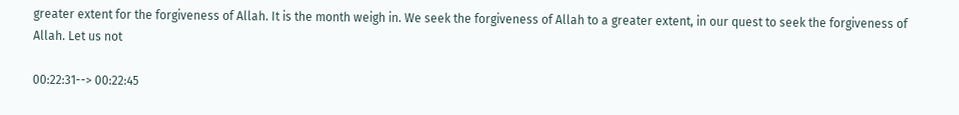greater extent for the forgiveness of Allah. It is the month weigh in. We seek the forgiveness of Allah to a greater extent, in our quest to seek the forgiveness of Allah. Let us not

00:22:31--> 00:22:45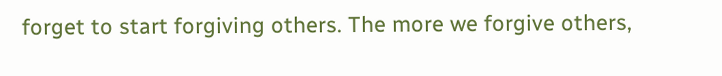forget to start forgiving others. The more we forgive others,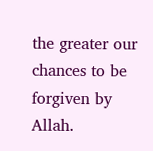the greater our chances to be forgiven by Allah.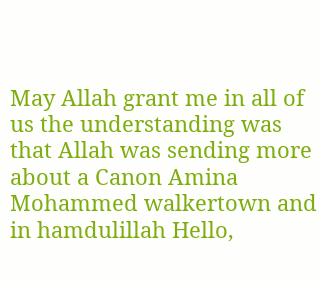May Allah grant me in all of us the understanding was that Allah was sending more about a Canon Amina Mohammed walkertown and in hamdulillah Hello,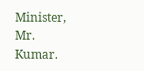Minister, Mr. Kumar.